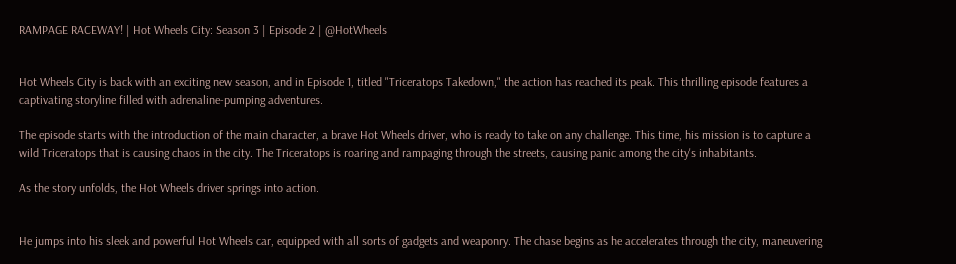RAMPAGE RACEWAY! | Hot Wheels City: Season 3 | Episode 2 | @HotWheels


Hot Wheels City is back with an exciting new season, and in Episode 1, titled "Triceratops Takedown," the action has reached its peak. This thrilling episode features a captivating storyline filled with adrenaline-pumping adventures.

The episode starts with the introduction of the main character, a brave Hot Wheels driver, who is ready to take on any challenge. This time, his mission is to capture a wild Triceratops that is causing chaos in the city. The Triceratops is roaring and rampaging through the streets, causing panic among the city's inhabitants.

As the story unfolds, the Hot Wheels driver springs into action.


He jumps into his sleek and powerful Hot Wheels car, equipped with all sorts of gadgets and weaponry. The chase begins as he accelerates through the city, maneuvering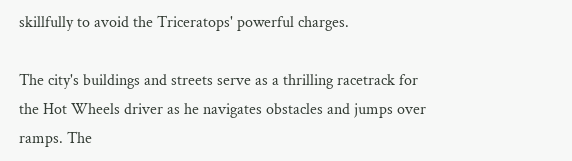skillfully to avoid the Triceratops' powerful charges.

The city's buildings and streets serve as a thrilling racetrack for the Hot Wheels driver as he navigates obstacles and jumps over ramps. The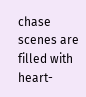chase scenes are filled with heart-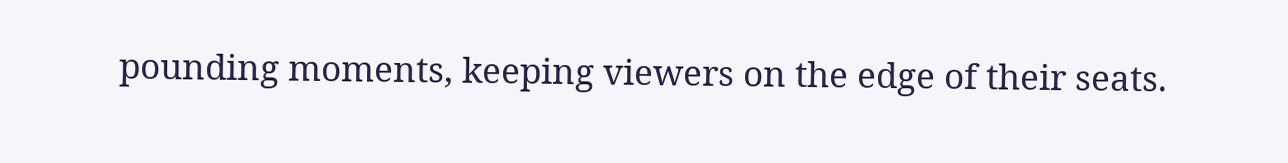pounding moments, keeping viewers on the edge of their seats.